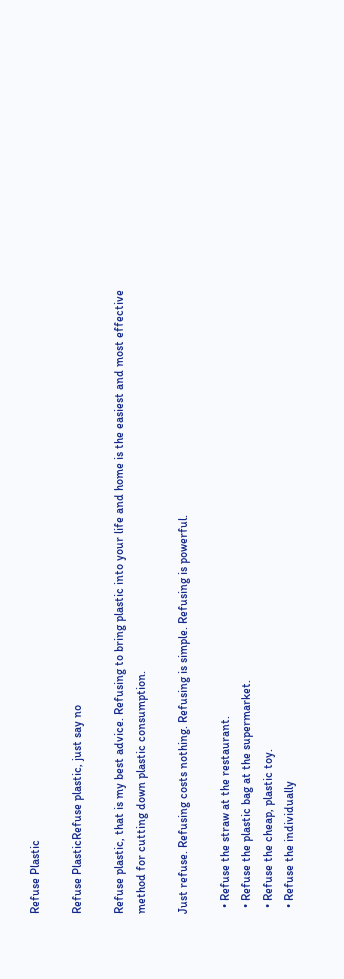Refuse Plastic

Refuse PlasticRefuse plastic, just say no

Refuse plastic, that is my best advice. Refusing to bring plastic into your life and home is the easiest and most effective method for cutting down plastic consumption.

Just refuse. Refusing costs nothing. Refusing is simple. Refusing is powerful.

  • Refuse the straw at the restaurant.
  • Refuse the plastic bag at the supermarket.
  • Refuse the cheap, plastic toy.
  • Refuse the individually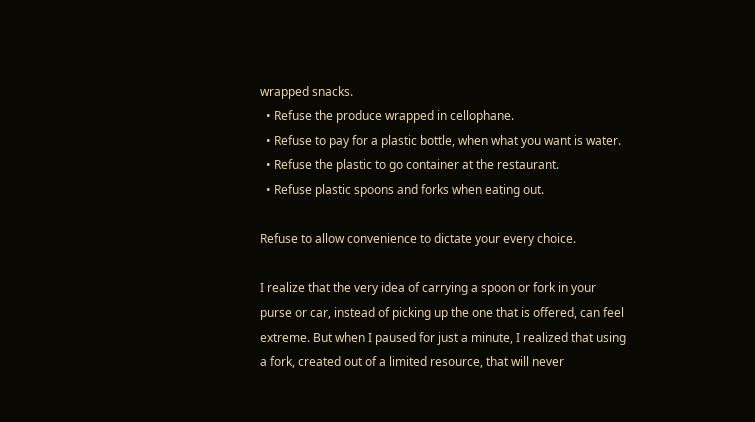wrapped snacks.
  • Refuse the produce wrapped in cellophane.
  • Refuse to pay for a plastic bottle, when what you want is water.
  • Refuse the plastic to go container at the restaurant.
  • Refuse plastic spoons and forks when eating out.

Refuse to allow convenience to dictate your every choice.

I realize that the very idea of carrying a spoon or fork in your purse or car, instead of picking up the one that is offered, can feel extreme. But when I paused for just a minute, I realized that using a fork, created out of a limited resource, that will never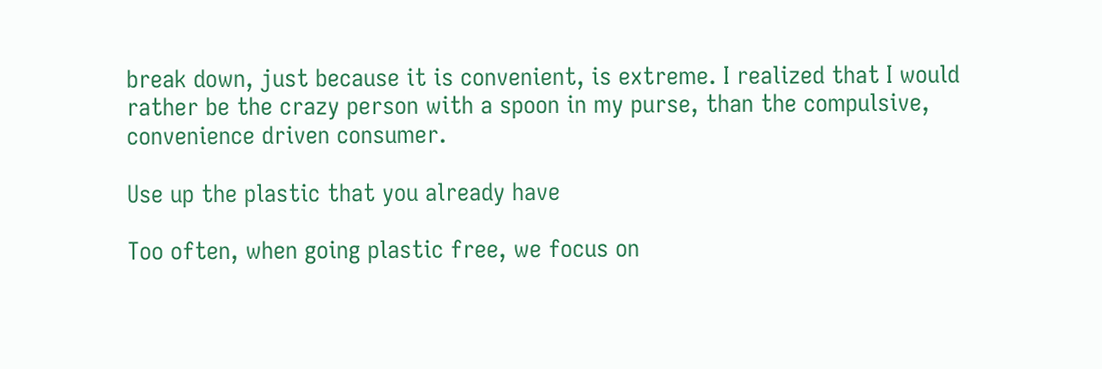break down, just because it is convenient, is extreme. I realized that I would rather be the crazy person with a spoon in my purse, than the compulsive, convenience driven consumer.

Use up the plastic that you already have

Too often, when going plastic free, we focus on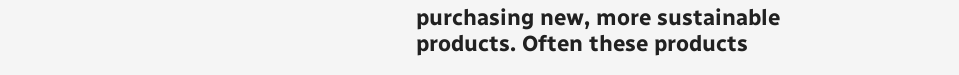purchasing new, more sustainable products. Often these products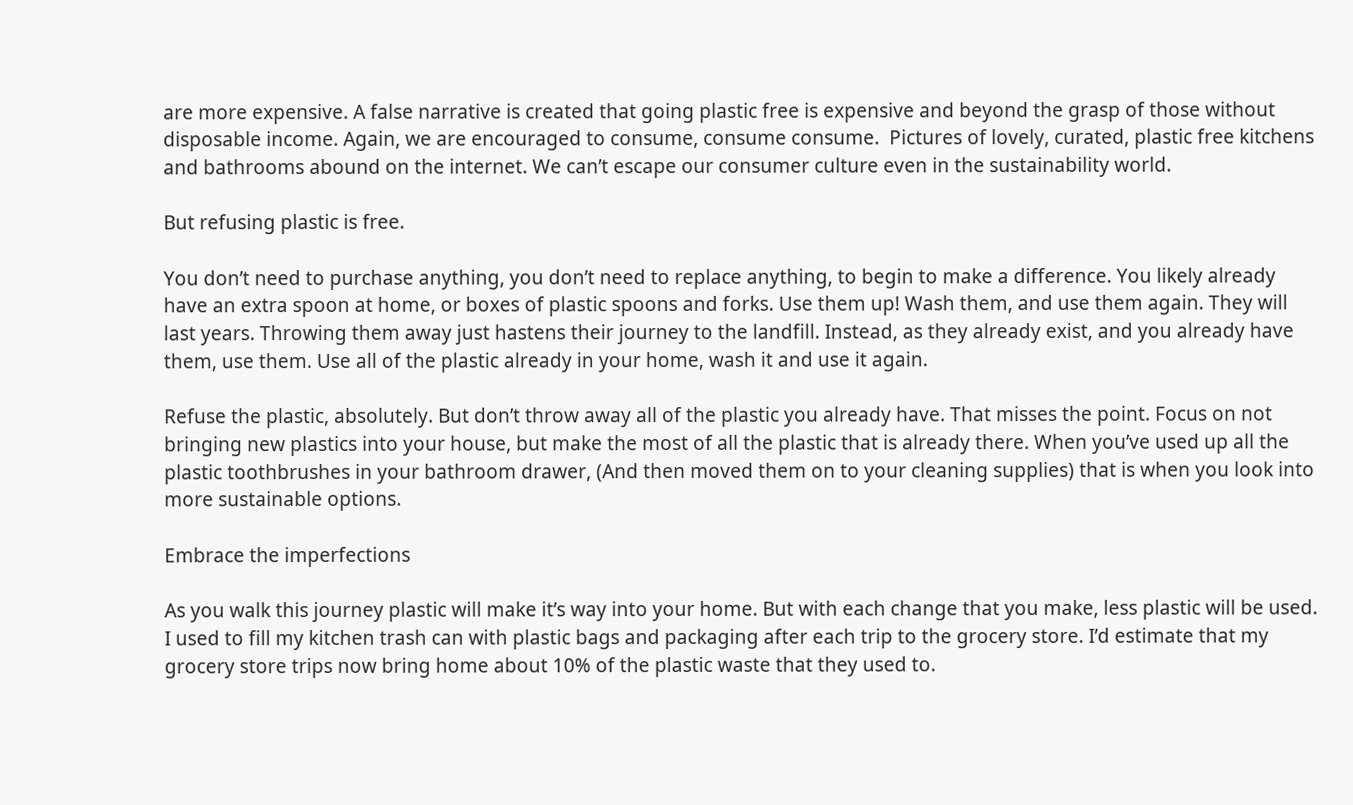are more expensive. A false narrative is created that going plastic free is expensive and beyond the grasp of those without  disposable income. Again, we are encouraged to consume, consume consume.  Pictures of lovely, curated, plastic free kitchens and bathrooms abound on the internet. We can’t escape our consumer culture even in the sustainability world.

But refusing plastic is free.

You don’t need to purchase anything, you don’t need to replace anything, to begin to make a difference. You likely already have an extra spoon at home, or boxes of plastic spoons and forks. Use them up! Wash them, and use them again. They will last years. Throwing them away just hastens their journey to the landfill. Instead, as they already exist, and you already have them, use them. Use all of the plastic already in your home, wash it and use it again.

Refuse the plastic, absolutely. But don’t throw away all of the plastic you already have. That misses the point. Focus on not bringing new plastics into your house, but make the most of all the plastic that is already there. When you’ve used up all the plastic toothbrushes in your bathroom drawer, (And then moved them on to your cleaning supplies) that is when you look into more sustainable options.

Embrace the imperfections

As you walk this journey plastic will make it’s way into your home. But with each change that you make, less plastic will be used. I used to fill my kitchen trash can with plastic bags and packaging after each trip to the grocery store. I’d estimate that my grocery store trips now bring home about 10% of the plastic waste that they used to.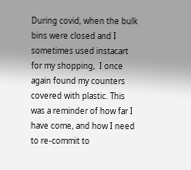During covid, when the bulk bins were closed and I sometimes used instacart for my shopping,  I once again found my counters covered with plastic. This was a reminder of how far I have come, and how I need to re-commit to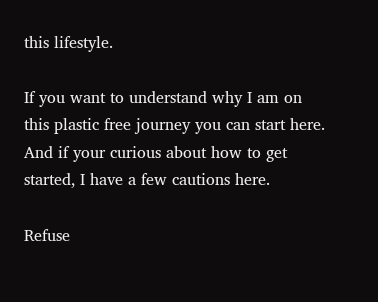this lifestyle.

If you want to understand why I am on this plastic free journey you can start here.
And if your curious about how to get started, I have a few cautions here.

Refuse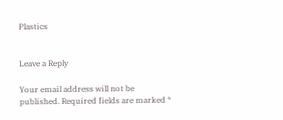Plastics


Leave a Reply

Your email address will not be published. Required fields are marked *